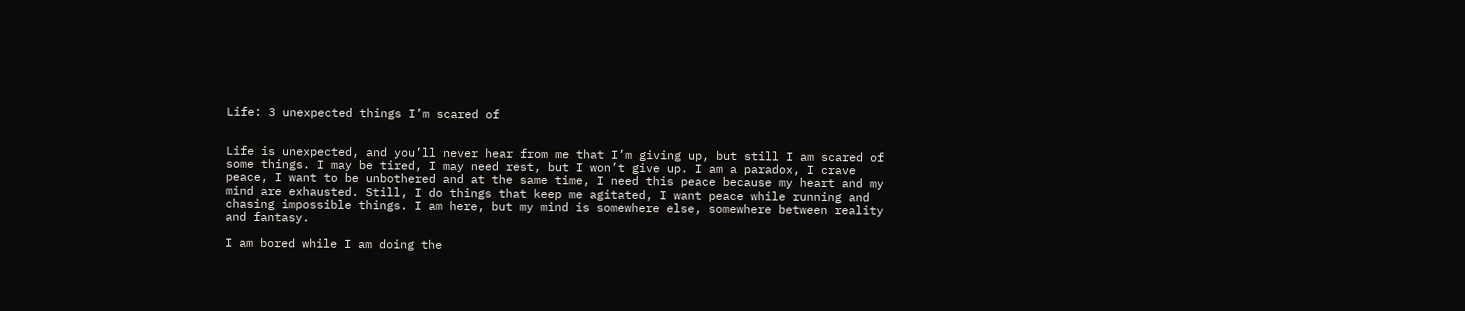Life: 3 unexpected things I’m scared of


Life is unexpected, and you’ll never hear from me that I’m giving up, but still I am scared of some things. I may be tired, I may need rest, but I won’t give up. I am a paradox, I crave peace, I want to be unbothered and at the same time, I need this peace because my heart and my mind are exhausted. Still, I do things that keep me agitated, I want peace while running and chasing impossible things. I am here, but my mind is somewhere else, somewhere between reality and fantasy.

I am bored while I am doing the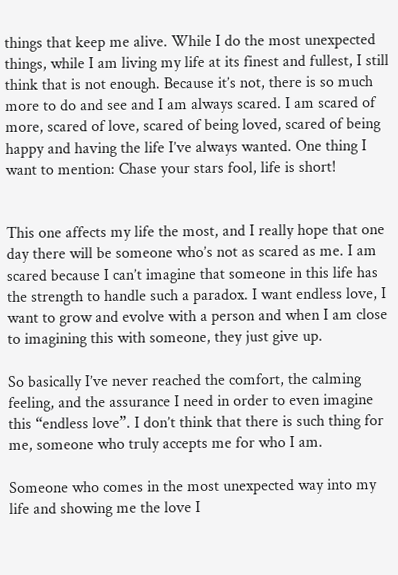things that keep me alive. While I do the most unexpected things, while I am living my life at its finest and fullest, I still think that is not enough. Because it’s not, there is so much more to do and see and I am always scared. I am scared of more, scared of love, scared of being loved, scared of being happy and having the life I’ve always wanted. One thing I want to mention: Chase your stars fool, life is short!


This one affects my life the most, and I really hope that one day there will be someone who’s not as scared as me. I am scared because I can’t imagine that someone in this life has the strength to handle such a paradox. I want endless love, I want to grow and evolve with a person and when I am close to imagining this with someone, they just give up.

So basically I’ve never reached the comfort, the calming feeling, and the assurance I need in order to even imagine this “endless love”. I don’t think that there is such thing for me, someone who truly accepts me for who I am.

Someone who comes in the most unexpected way into my life and showing me the love I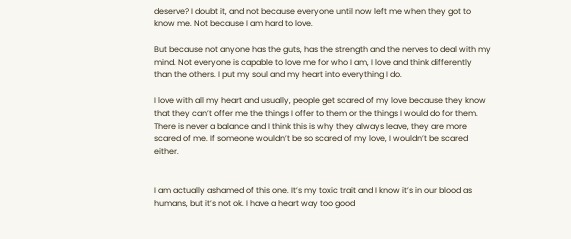deserve? I doubt it, and not because everyone until now left me when they got to know me. Not because I am hard to love.

But because not anyone has the guts, has the strength and the nerves to deal with my mind. Not everyone is capable to love me for who I am, I love and think differently than the others. I put my soul and my heart into everything I do.

I love with all my heart and usually, people get scared of my love because they know that they can’t offer me the things I offer to them or the things I would do for them. There is never a balance and I think this is why they always leave, they are more scared of me. If someone wouldn’t be so scared of my love, I wouldn’t be scared either.


I am actually ashamed of this one. It’s my toxic trait and I know it’s in our blood as humans, but it’s not ok. I have a heart way too good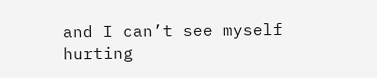and I can’t see myself hurting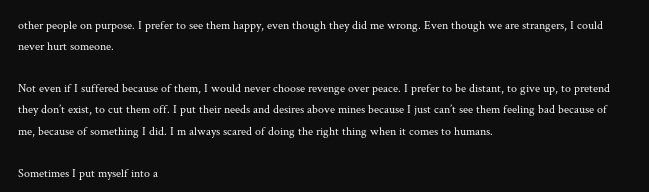other people on purpose. I prefer to see them happy, even though they did me wrong. Even though we are strangers, I could never hurt someone.

Not even if I suffered because of them, I would never choose revenge over peace. I prefer to be distant, to give up, to pretend they don’t exist, to cut them off. I put their needs and desires above mines because I just can’t see them feeling bad because of me, because of something I did. I m always scared of doing the right thing when it comes to humans.

Sometimes I put myself into a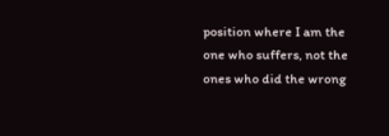position where I am the one who suffers, not the ones who did the wrong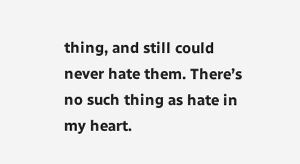thing, and still could never hate them. There’s no such thing as hate in my heart.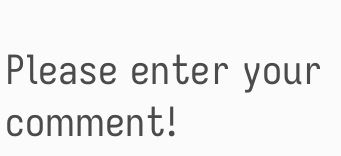Please enter your comment!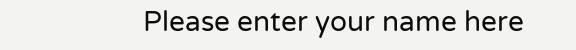Please enter your name here